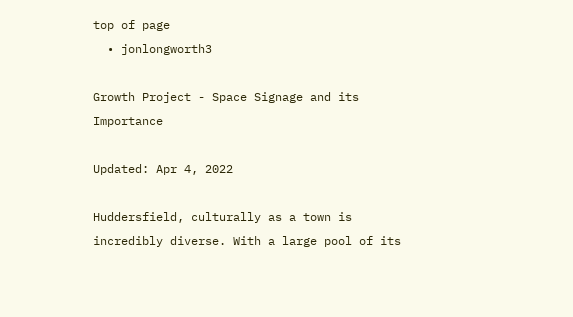top of page
  • jonlongworth3

Growth Project - Space Signage and its Importance

Updated: Apr 4, 2022

Huddersfield, culturally as a town is incredibly diverse. With a large pool of its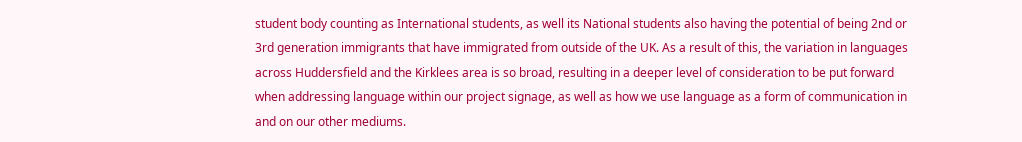student body counting as International students, as well its National students also having the potential of being 2nd or 3rd generation immigrants that have immigrated from outside of the UK. As a result of this, the variation in languages across Huddersfield and the Kirklees area is so broad, resulting in a deeper level of consideration to be put forward when addressing language within our project signage, as well as how we use language as a form of communication in and on our other mediums.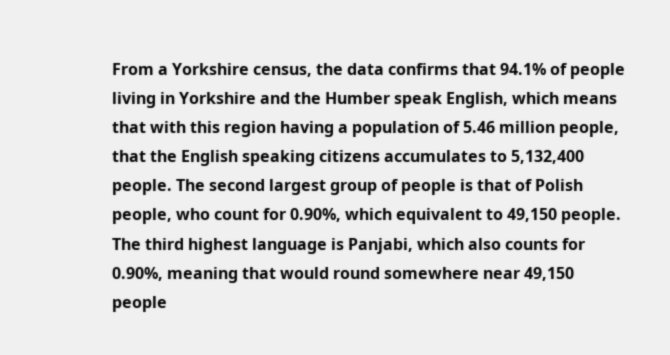From a Yorkshire census, the data confirms that 94.1% of people living in Yorkshire and the Humber speak English, which means that with this region having a population of 5.46 million people, that the English speaking citizens accumulates to 5,132,400 people. The second largest group of people is that of Polish people, who count for 0.90%, which equivalent to 49,150 people. The third highest language is Panjabi, which also counts for 0.90%, meaning that would round somewhere near 49,150 people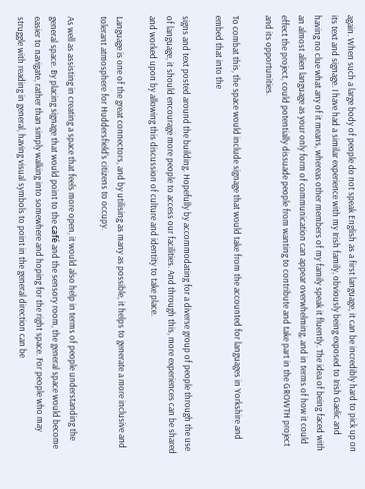again. When such a large body of people do not speak English as a first language, it can be incredibly hard to pick up on its text and signage. I have had a similar experience with my Irish family, obviously being exposed to Irish Gaelic and having no clue what any of it means, whereas other members of my family speak it fluently. The idea of being faced with an almost alien language as your only form of communication can appear overwhelming, and in terms of how it could effect the project, could potentially dissuade people from wanting to contribute and take part in the GROWTH project and its opportunities.

To combat this, the space would include signage that would take from the accounted for languages in Yorkshire and embed that into the

signs and text posted around the building. Hopefully by accommodating for a diverse group of people through the use of language, it should encourage more people to access our facilities. And through this, more experiences can be shared and worked upon by allowing this discussion of culture and identity to take place.

Language is one of the great connectors, and by utilising as many as possible, it helps to generate a more inclusive and tolerant atmosphere for Huddersfield's citizens to occupy.

As well as assisting in creating a space that feels more open, it would also help in terms of people understanding the general space. By placing signage that would point to the café and the sensory room, the general space would become easier to navigate, rather than simply walking into somewhere and hoping for the right space. For people who may struggle with reading in general, having visual symbols to point in the general direction can be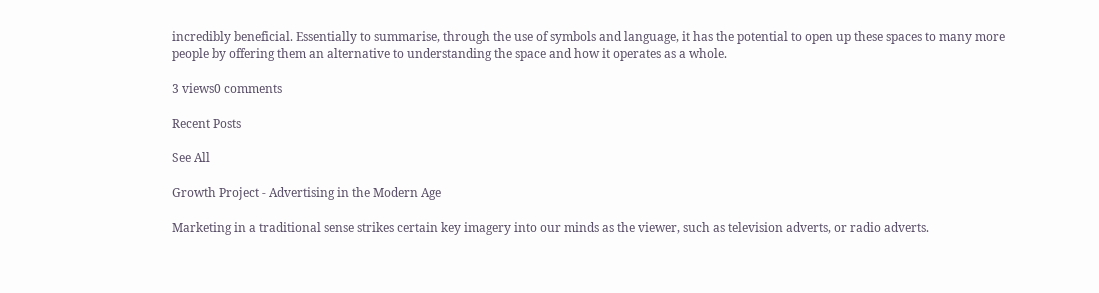incredibly beneficial. Essentially to summarise, through the use of symbols and language, it has the potential to open up these spaces to many more people by offering them an alternative to understanding the space and how it operates as a whole.

3 views0 comments

Recent Posts

See All

Growth Project - Advertising in the Modern Age

Marketing in a traditional sense strikes certain key imagery into our minds as the viewer, such as television adverts, or radio adverts.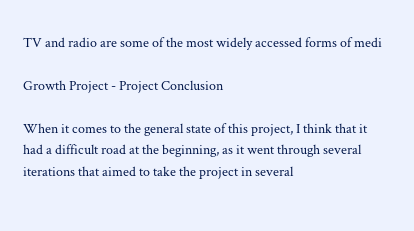TV and radio are some of the most widely accessed forms of medi

Growth Project - Project Conclusion

When it comes to the general state of this project, I think that it had a difficult road at the beginning, as it went through several iterations that aimed to take the project in several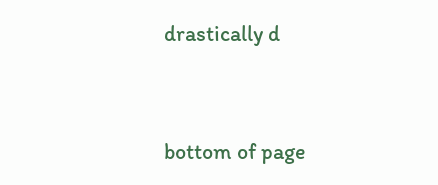drastically d


bottom of page